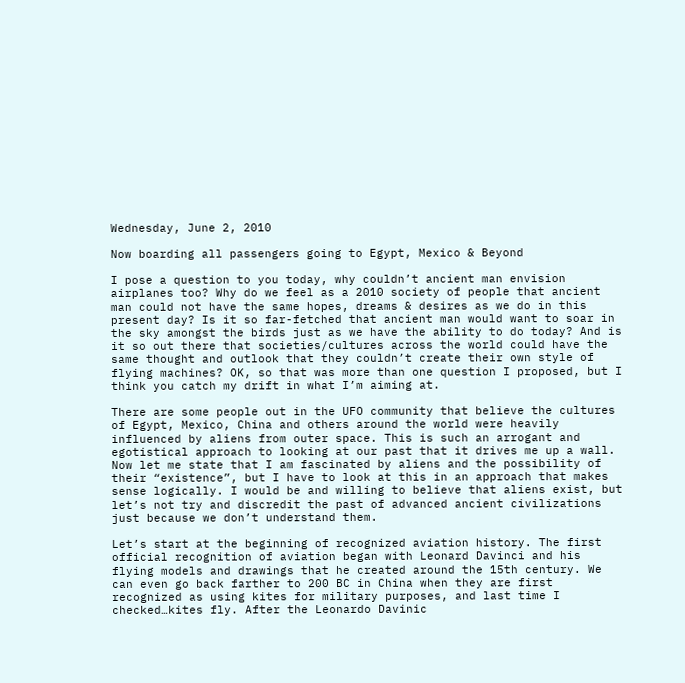Wednesday, June 2, 2010

Now boarding all passengers going to Egypt, Mexico & Beyond

I pose a question to you today, why couldn’t ancient man envision airplanes too? Why do we feel as a 2010 society of people that ancient man could not have the same hopes, dreams & desires as we do in this present day? Is it so far-fetched that ancient man would want to soar in the sky amongst the birds just as we have the ability to do today? And is it so out there that societies/cultures across the world could have the same thought and outlook that they couldn’t create their own style of flying machines? OK, so that was more than one question I proposed, but I think you catch my drift in what I’m aiming at.

There are some people out in the UFO community that believe the cultures of Egypt, Mexico, China and others around the world were heavily influenced by aliens from outer space. This is such an arrogant and egotistical approach to looking at our past that it drives me up a wall. Now let me state that I am fascinated by aliens and the possibility of their “existence”, but I have to look at this in an approach that makes sense logically. I would be and willing to believe that aliens exist, but let’s not try and discredit the past of advanced ancient civilizations just because we don’t understand them.

Let’s start at the beginning of recognized aviation history. The first official recognition of aviation began with Leonard Davinci and his flying models and drawings that he created around the 15th century. We can even go back farther to 200 BC in China when they are first recognized as using kites for military purposes, and last time I checked…kites fly. After the Leonardo Davinic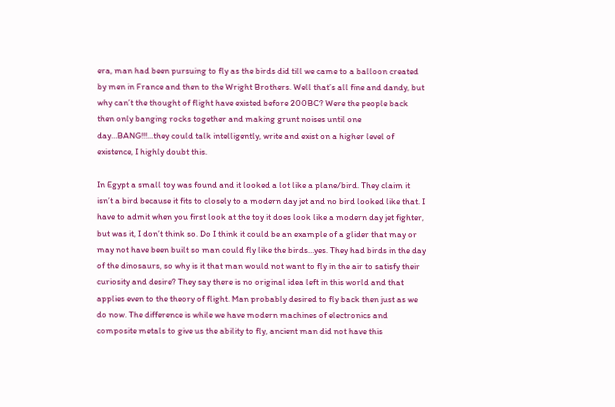era, man had been pursuing to fly as the birds did till we came to a balloon created by men in France and then to the Wright Brothers. Well that’s all fine and dandy, but why can’t the thought of flight have existed before 200BC? Were the people back then only banging rocks together and making grunt noises until one day…BANG!!!...they could talk intelligently, write and exist on a higher level of existence, I highly doubt this.

In Egypt a small toy was found and it looked a lot like a plane/bird. They claim it isn’t a bird because it fits to closely to a modern day jet and no bird looked like that. I have to admit when you first look at the toy it does look like a modern day jet fighter, but was it, I don’t think so. Do I think it could be an example of a glider that may or may not have been built so man could fly like the birds…yes. They had birds in the day of the dinosaurs, so why is it that man would not want to fly in the air to satisfy their curiosity and desire? They say there is no original idea left in this world and that applies even to the theory of flight. Man probably desired to fly back then just as we do now. The difference is while we have modern machines of electronics and composite metals to give us the ability to fly, ancient man did not have this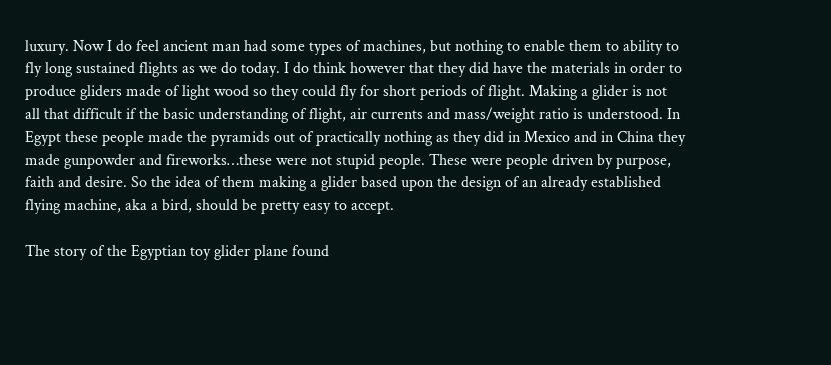luxury. Now I do feel ancient man had some types of machines, but nothing to enable them to ability to fly long sustained flights as we do today. I do think however that they did have the materials in order to produce gliders made of light wood so they could fly for short periods of flight. Making a glider is not all that difficult if the basic understanding of flight, air currents and mass/weight ratio is understood. In Egypt these people made the pyramids out of practically nothing as they did in Mexico and in China they made gunpowder and fireworks…these were not stupid people. These were people driven by purpose, faith and desire. So the idea of them making a glider based upon the design of an already established flying machine, aka a bird, should be pretty easy to accept.

The story of the Egyptian toy glider plane found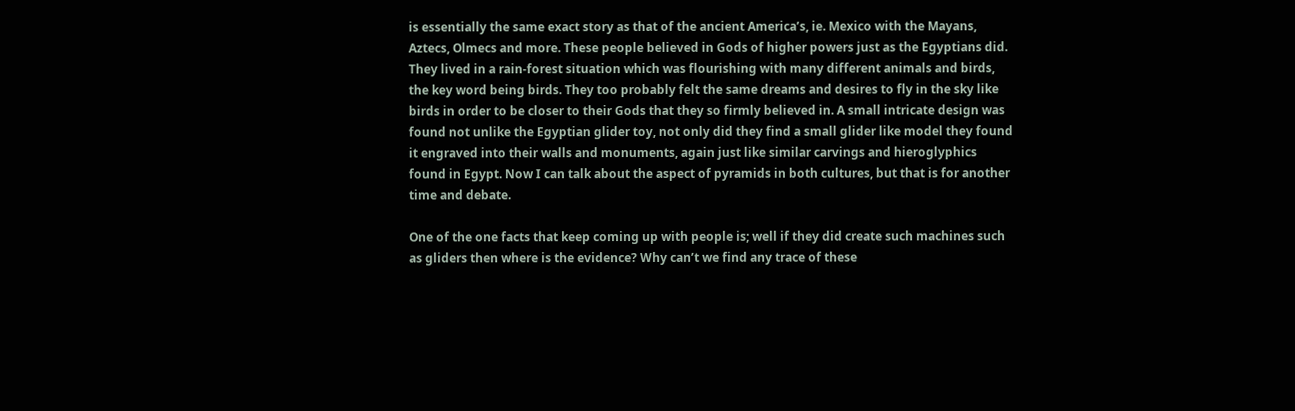is essentially the same exact story as that of the ancient America’s, ie. Mexico with the Mayans, Aztecs, Olmecs and more. These people believed in Gods of higher powers just as the Egyptians did. They lived in a rain-forest situation which was flourishing with many different animals and birds, the key word being birds. They too probably felt the same dreams and desires to fly in the sky like birds in order to be closer to their Gods that they so firmly believed in. A small intricate design was found not unlike the Egyptian glider toy, not only did they find a small glider like model they found it engraved into their walls and monuments, again just like similar carvings and hieroglyphics found in Egypt. Now I can talk about the aspect of pyramids in both cultures, but that is for another time and debate.

One of the one facts that keep coming up with people is; well if they did create such machines such as gliders then where is the evidence? Why can’t we find any trace of these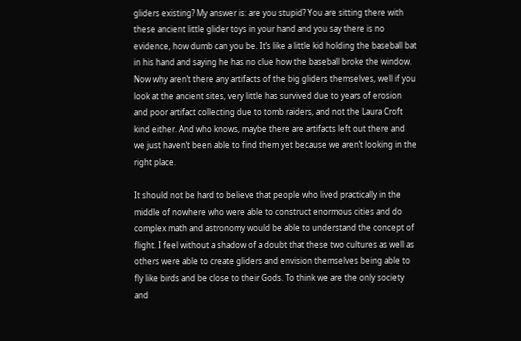gliders existing? My answer is: are you stupid? You are sitting there with these ancient little glider toys in your hand and you say there is no evidence, how dumb can you be. It’s like a little kid holding the baseball bat in his hand and saying he has no clue how the baseball broke the window. Now why aren’t there any artifacts of the big gliders themselves, well if you look at the ancient sites, very little has survived due to years of erosion and poor artifact collecting due to tomb raiders, and not the Laura Croft kind either. And who knows, maybe there are artifacts left out there and we just haven’t been able to find them yet because we aren’t looking in the right place.

It should not be hard to believe that people who lived practically in the middle of nowhere who were able to construct enormous cities and do complex math and astronomy would be able to understand the concept of flight. I feel without a shadow of a doubt that these two cultures as well as others were able to create gliders and envision themselves being able to fly like birds and be close to their Gods. To think we are the only society and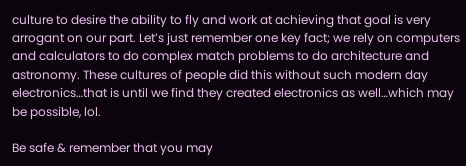culture to desire the ability to fly and work at achieving that goal is very arrogant on our part. Let’s just remember one key fact; we rely on computers and calculators to do complex match problems to do architecture and astronomy. These cultures of people did this without such modern day electronics…that is until we find they created electronics as well…which may be possible, lol.

Be safe & remember that you may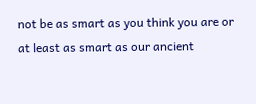not be as smart as you think you are or at least as smart as our ancient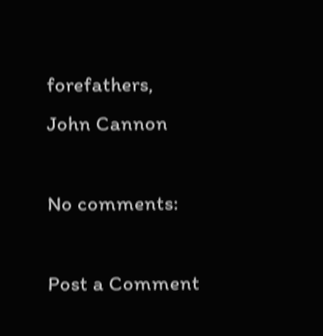forefathers,
John Cannon

No comments:

Post a Comment